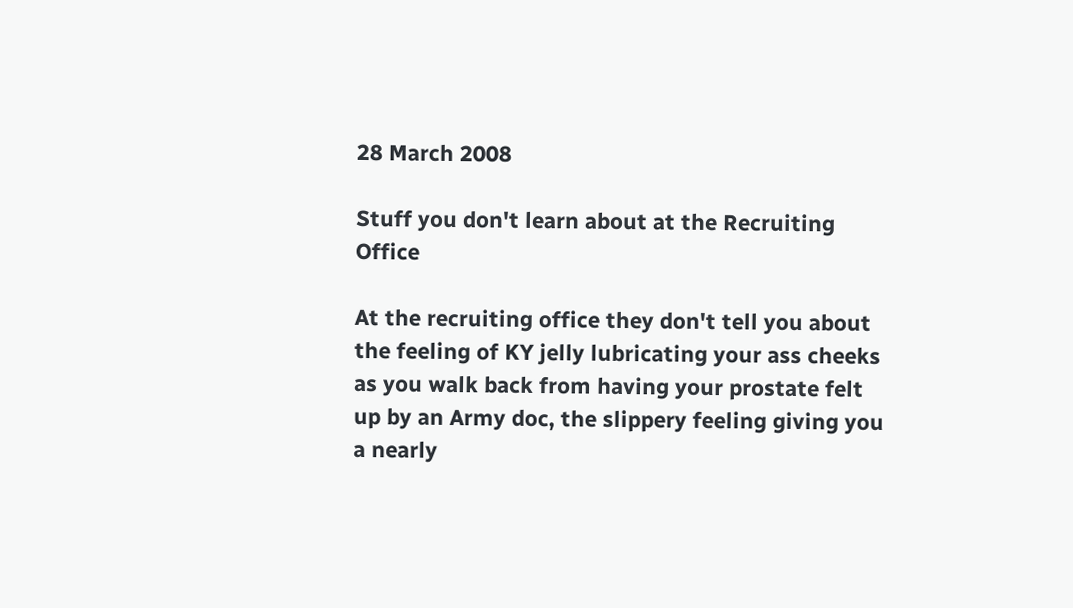28 March 2008

Stuff you don't learn about at the Recruiting Office

At the recruiting office they don't tell you about the feeling of KY jelly lubricating your ass cheeks as you walk back from having your prostate felt up by an Army doc, the slippery feeling giving you a nearly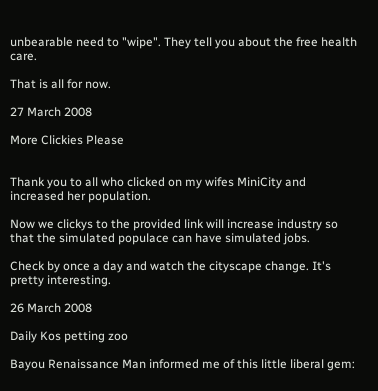unbearable need to "wipe". They tell you about the free health care.

That is all for now.

27 March 2008

More Clickies Please


Thank you to all who clicked on my wifes MiniCity and increased her population.

Now we clickys to the provided link will increase industry so that the simulated populace can have simulated jobs.

Check by once a day and watch the cityscape change. It's pretty interesting.

26 March 2008

Daily Kos petting zoo

Bayou Renaissance Man informed me of this little liberal gem: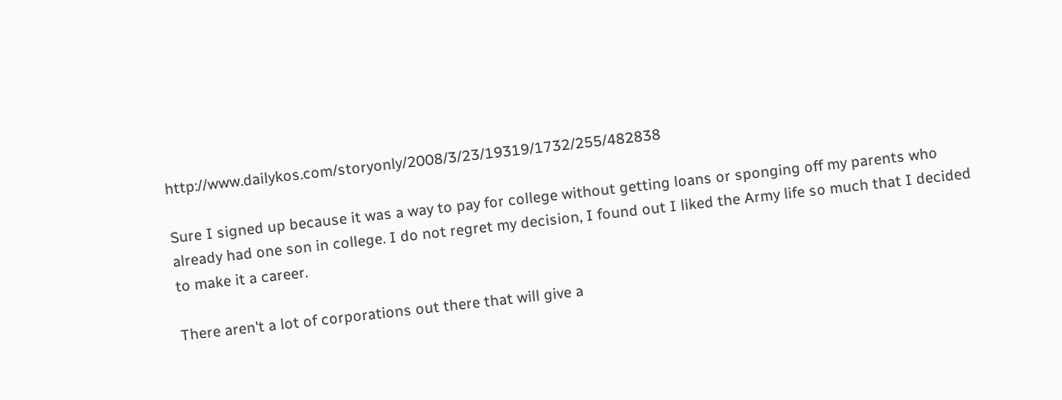http://www.dailykos.com/storyonly/2008/3/23/19319/1732/255/482838

Sure I signed up because it was a way to pay for college without getting loans or sponging off my parents who already had one son in college. I do not regret my decision, I found out I liked the Army life so much that I decided to make it a career.

There aren't a lot of corporations out there that will give a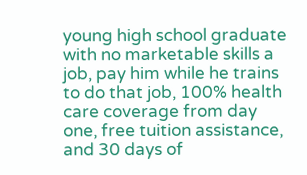young high school graduate with no marketable skills a job, pay him while he trains to do that job, 100% health care coverage from day one, free tuition assistance, and 30 days of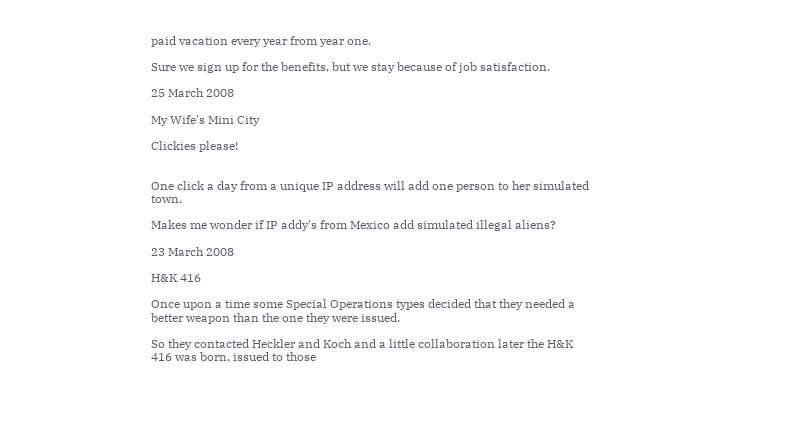paid vacation every year from year one.

Sure we sign up for the benefits, but we stay because of job satisfaction.

25 March 2008

My Wife's Mini City

Clickies please!


One click a day from a unique IP address will add one person to her simulated town.

Makes me wonder if IP addy's from Mexico add simulated illegal aliens?

23 March 2008

H&K 416

Once upon a time some Special Operations types decided that they needed a better weapon than the one they were issued.

So they contacted Heckler and Koch and a little collaboration later the H&K 416 was born, issued to those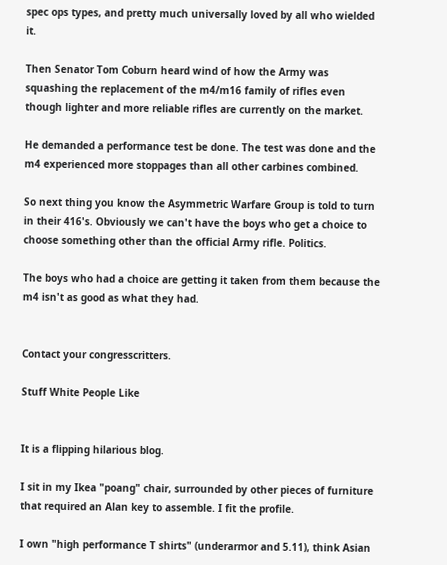spec ops types, and pretty much universally loved by all who wielded it.

Then Senator Tom Coburn heard wind of how the Army was squashing the replacement of the m4/m16 family of rifles even though lighter and more reliable rifles are currently on the market.

He demanded a performance test be done. The test was done and the m4 experienced more stoppages than all other carbines combined.

So next thing you know the Asymmetric Warfare Group is told to turn in their 416's. Obviously we can't have the boys who get a choice to choose something other than the official Army rifle. Politics.

The boys who had a choice are getting it taken from them because the m4 isn't as good as what they had.


Contact your congresscritters.

Stuff White People Like


It is a flipping hilarious blog.

I sit in my Ikea "poang" chair, surrounded by other pieces of furniture that required an Alan key to assemble. I fit the profile.

I own "high performance T shirts" (underarmor and 5.11), think Asian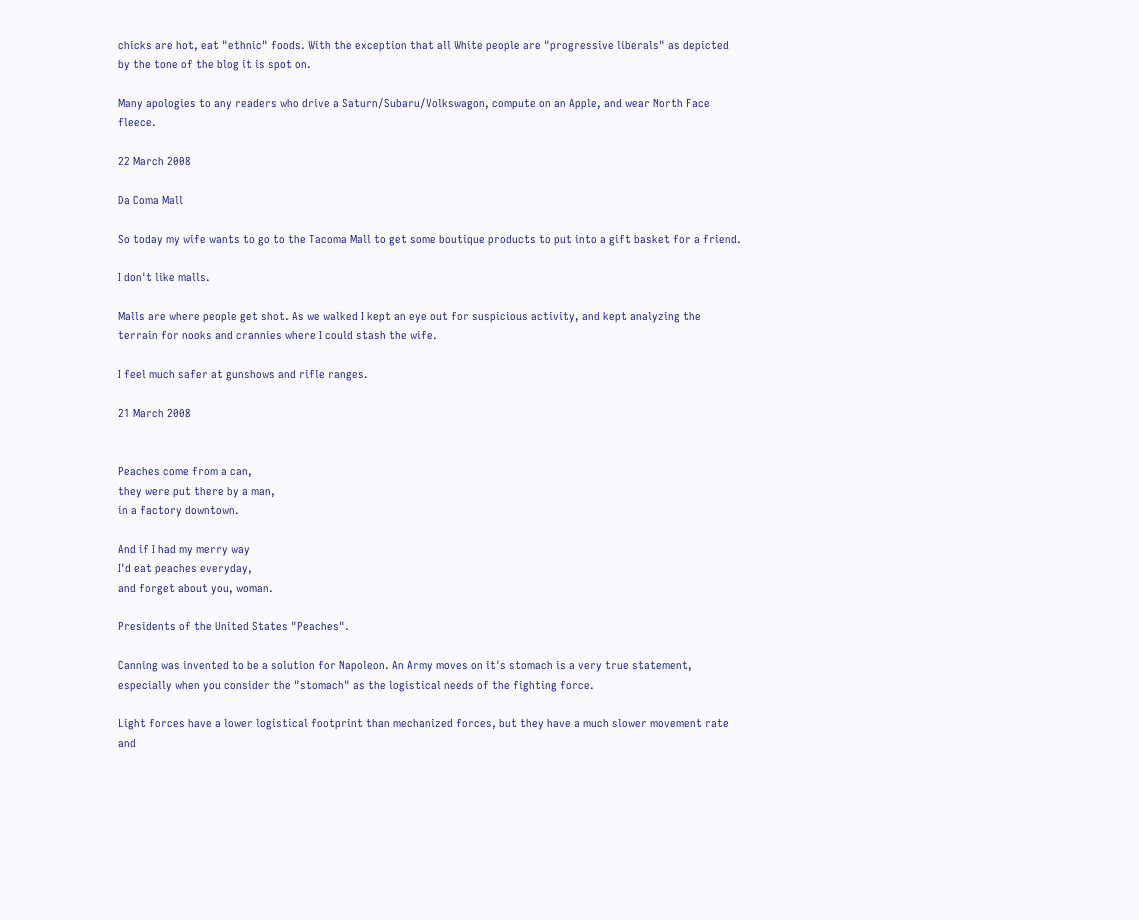chicks are hot, eat "ethnic" foods. With the exception that all White people are "progressive liberals" as depicted by the tone of the blog it is spot on.

Many apologies to any readers who drive a Saturn/Subaru/Volkswagon, compute on an Apple, and wear North Face fleece.

22 March 2008

Da Coma Mall

So today my wife wants to go to the Tacoma Mall to get some boutique products to put into a gift basket for a friend.

I don't like malls.

Malls are where people get shot. As we walked I kept an eye out for suspicious activity, and kept analyzing the terrain for nooks and crannies where I could stash the wife.

I feel much safer at gunshows and rifle ranges.

21 March 2008


Peaches come from a can,
they were put there by a man,
in a factory downtown.

And if I had my merry way
I'd eat peaches everyday,
and forget about you, woman.

Presidents of the United States "Peaches".

Canning was invented to be a solution for Napoleon. An Army moves on it's stomach is a very true statement, especially when you consider the "stomach" as the logistical needs of the fighting force.

Light forces have a lower logistical footprint than mechanized forces, but they have a much slower movement rate and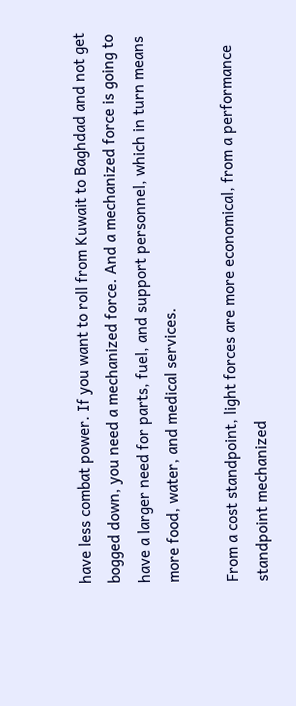have less combat power. If you want to roll from Kuwait to Baghdad and not get bogged down, you need a mechanized force. And a mechanized force is going to have a larger need for parts, fuel, and support personnel, which in turn means more food, water, and medical services.

From a cost standpoint, light forces are more economical, from a performance standpoint mechanized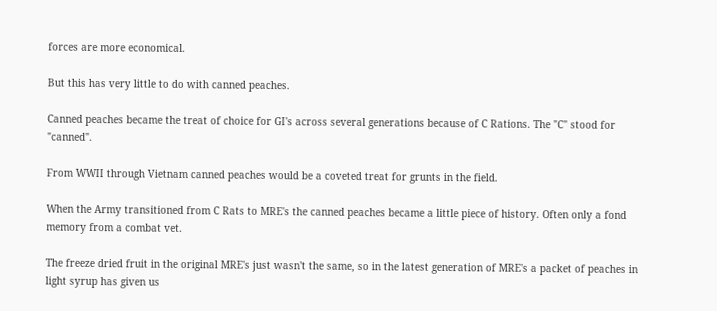forces are more economical.

But this has very little to do with canned peaches.

Canned peaches became the treat of choice for GI's across several generations because of C Rations. The "C" stood for "canned".

From WWII through Vietnam canned peaches would be a coveted treat for grunts in the field.

When the Army transitioned from C Rats to MRE's the canned peaches became a little piece of history. Often only a fond memory from a combat vet.

The freeze dried fruit in the original MRE's just wasn't the same, so in the latest generation of MRE's a packet of peaches in light syrup has given us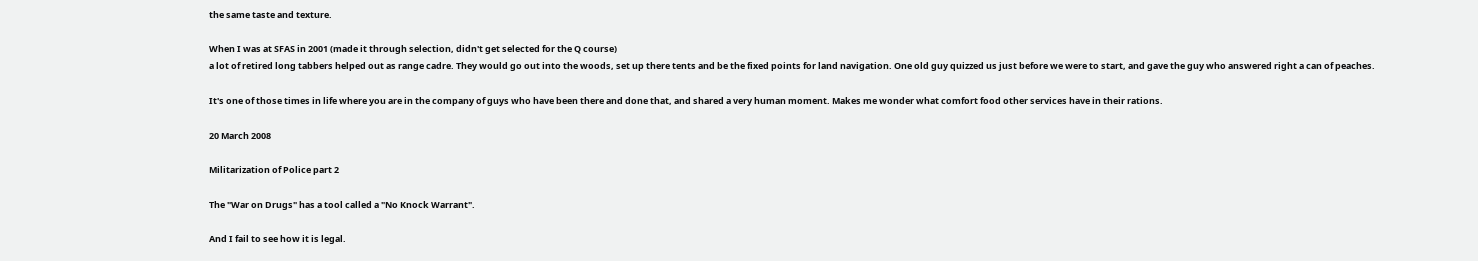the same taste and texture.

When I was at SFAS in 2001 (made it through selection, didn't get selected for the Q course)
a lot of retired long tabbers helped out as range cadre. They would go out into the woods, set up there tents and be the fixed points for land navigation. One old guy quizzed us just before we were to start, and gave the guy who answered right a can of peaches.

It's one of those times in life where you are in the company of guys who have been there and done that, and shared a very human moment. Makes me wonder what comfort food other services have in their rations.

20 March 2008

Militarization of Police part 2

The "War on Drugs" has a tool called a "No Knock Warrant".

And I fail to see how it is legal.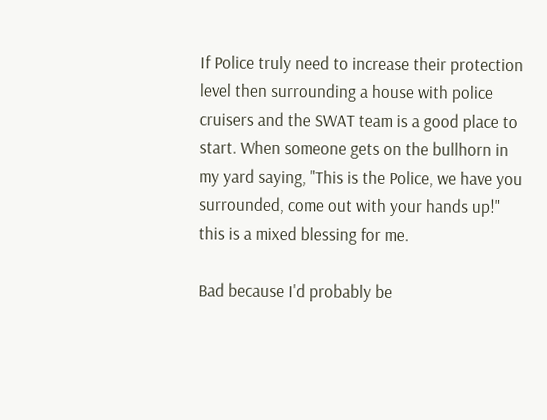If Police truly need to increase their protection level then surrounding a house with police cruisers and the SWAT team is a good place to start. When someone gets on the bullhorn in my yard saying, "This is the Police, we have you surrounded, come out with your hands up!" this is a mixed blessing for me.

Bad because I'd probably be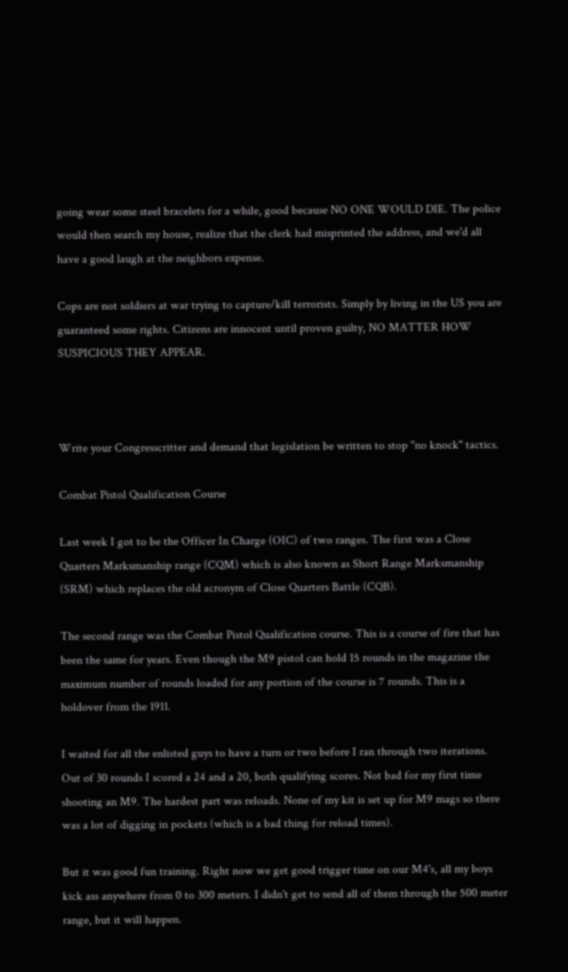going wear some steel bracelets for a while, good because NO ONE WOULD DIE. The police would then search my house, realize that the clerk had misprinted the address, and we'd all have a good laugh at the neighbors expense.

Cops are not soldiers at war trying to capture/kill terrorists. Simply by living in the US you are guaranteed some rights. Citizens are innocent until proven guilty, NO MATTER HOW SUSPICIOUS THEY APPEAR.



Write your Congresscritter and demand that legislation be written to stop "no knock" tactics.

Combat Pistol Qualification Course

Last week I got to be the Officer In Charge (OIC) of two ranges. The first was a Close Quarters Marksmanship range (CQM) which is also known as Short Range Marksmanship (SRM) which replaces the old acronym of Close Quarters Battle (CQB).

The second range was the Combat Pistol Qualification course. This is a course of fire that has been the same for years. Even though the M9 pistol can hold 15 rounds in the magazine the maximum number of rounds loaded for any portion of the course is 7 rounds. This is a holdover from the 1911.

I waited for all the enlisted guys to have a turn or two before I ran through two iterations. Out of 30 rounds I scored a 24 and a 20, both qualifying scores. Not bad for my first time shooting an M9. The hardest part was reloads. None of my kit is set up for M9 mags so there was a lot of digging in pockets (which is a bad thing for reload times).

But it was good fun training. Right now we get good trigger time on our M4's, all my boys kick ass anywhere from 0 to 300 meters. I didn't get to send all of them through the 500 meter range, but it will happen.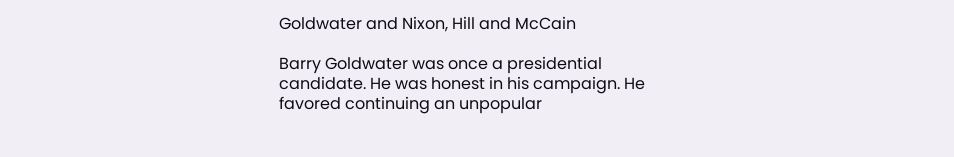Goldwater and Nixon, Hill and McCain

Barry Goldwater was once a presidential candidate. He was honest in his campaign. He favored continuing an unpopular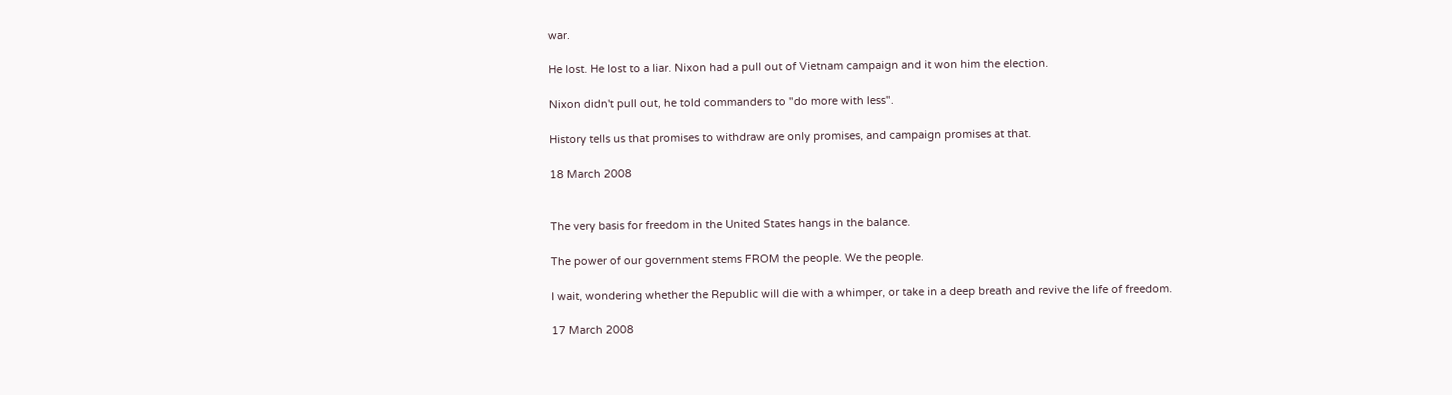war.

He lost. He lost to a liar. Nixon had a pull out of Vietnam campaign and it won him the election.

Nixon didn't pull out, he told commanders to "do more with less".

History tells us that promises to withdraw are only promises, and campaign promises at that.

18 March 2008


The very basis for freedom in the United States hangs in the balance.

The power of our government stems FROM the people. We the people.

I wait, wondering whether the Republic will die with a whimper, or take in a deep breath and revive the life of freedom.

17 March 2008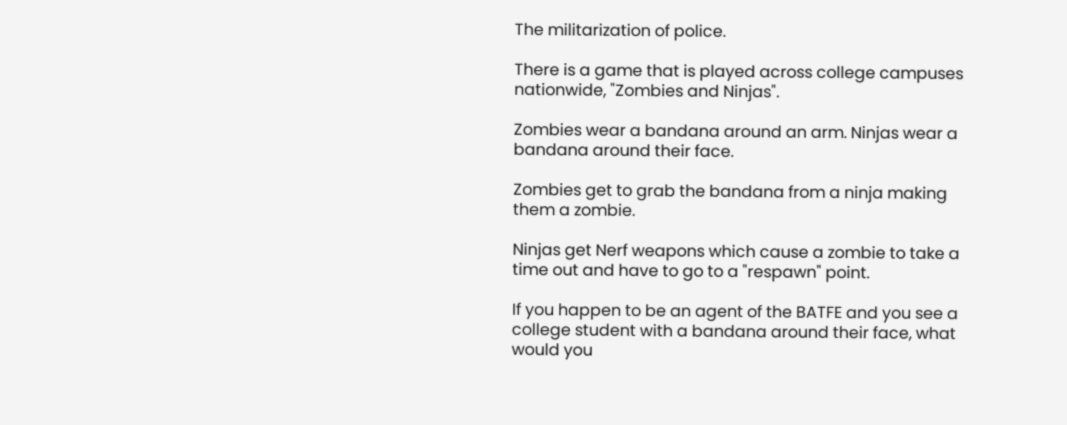The militarization of police.

There is a game that is played across college campuses nationwide, "Zombies and Ninjas".

Zombies wear a bandana around an arm. Ninjas wear a bandana around their face.

Zombies get to grab the bandana from a ninja making them a zombie.

Ninjas get Nerf weapons which cause a zombie to take a time out and have to go to a "respawn" point.

If you happen to be an agent of the BATFE and you see a college student with a bandana around their face, what would you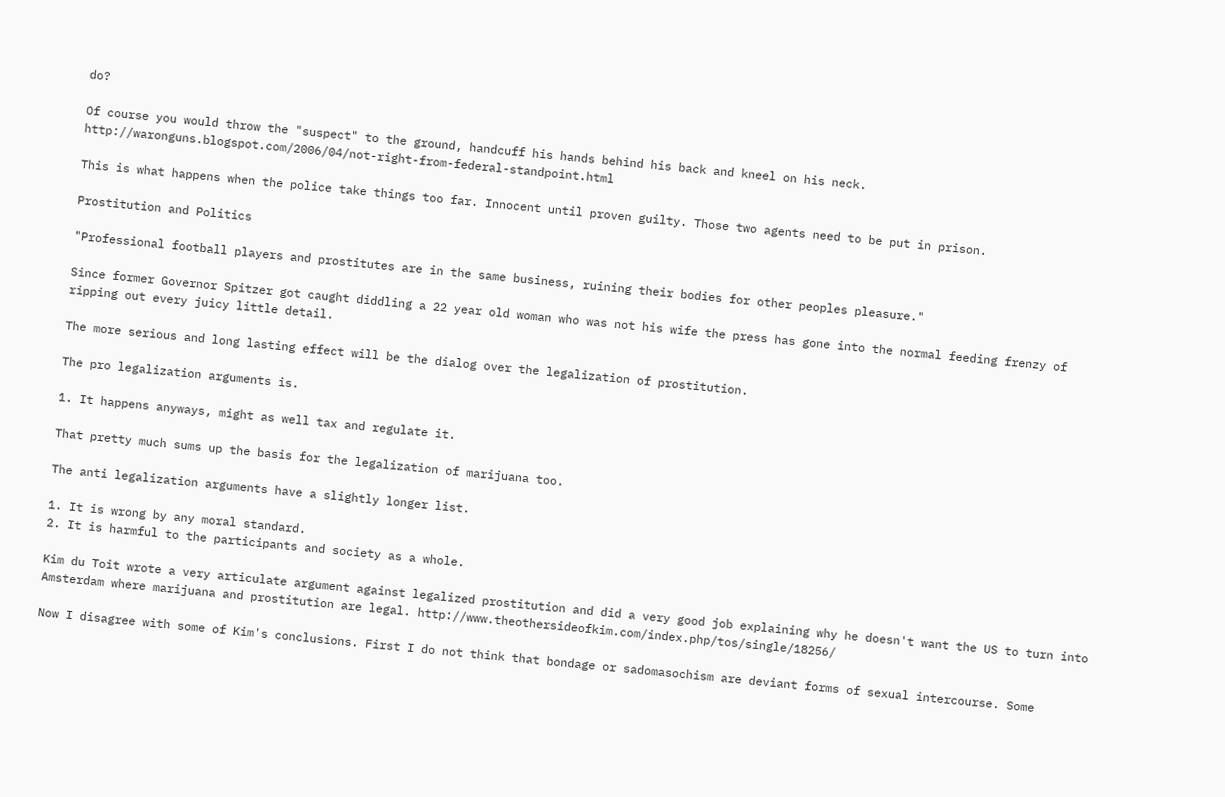do?

Of course you would throw the "suspect" to the ground, handcuff his hands behind his back and kneel on his neck. http://waronguns.blogspot.com/2006/04/not-right-from-federal-standpoint.html

This is what happens when the police take things too far. Innocent until proven guilty. Those two agents need to be put in prison.

Prostitution and Politics

"Professional football players and prostitutes are in the same business, ruining their bodies for other peoples pleasure."

Since former Governor Spitzer got caught diddling a 22 year old woman who was not his wife the press has gone into the normal feeding frenzy of ripping out every juicy little detail.

The more serious and long lasting effect will be the dialog over the legalization of prostitution.

The pro legalization arguments is.

1. It happens anyways, might as well tax and regulate it.

That pretty much sums up the basis for the legalization of marijuana too.

The anti legalization arguments have a slightly longer list.

1. It is wrong by any moral standard.
2. It is harmful to the participants and society as a whole.

Kim du Toit wrote a very articulate argument against legalized prostitution and did a very good job explaining why he doesn't want the US to turn into Amsterdam where marijuana and prostitution are legal. http://www.theothersideofkim.com/index.php/tos/single/18256/

Now I disagree with some of Kim's conclusions. First I do not think that bondage or sadomasochism are deviant forms of sexual intercourse. Some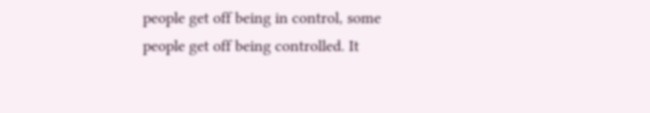people get off being in control, some people get off being controlled. It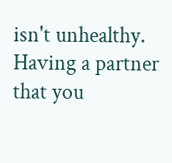isn't unhealthy. Having a partner that you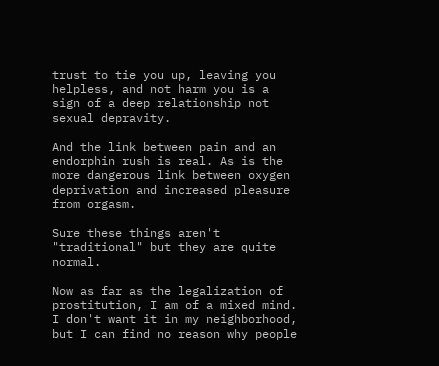trust to tie you up, leaving you helpless, and not harm you is a sign of a deep relationship not sexual depravity.

And the link between pain and an endorphin rush is real. As is the more dangerous link between oxygen deprivation and increased pleasure from orgasm.

Sure these things aren't "traditional" but they are quite normal.

Now as far as the legalization of prostitution, I am of a mixed mind. I don't want it in my neighborhood, but I can find no reason why people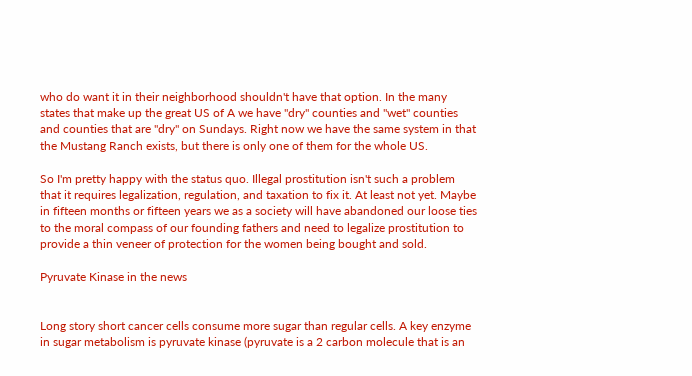who do want it in their neighborhood shouldn't have that option. In the many states that make up the great US of A we have "dry" counties and "wet" counties and counties that are "dry" on Sundays. Right now we have the same system in that the Mustang Ranch exists, but there is only one of them for the whole US.

So I'm pretty happy with the status quo. Illegal prostitution isn't such a problem that it requires legalization, regulation, and taxation to fix it. At least not yet. Maybe in fifteen months or fifteen years we as a society will have abandoned our loose ties to the moral compass of our founding fathers and need to legalize prostitution to provide a thin veneer of protection for the women being bought and sold.

Pyruvate Kinase in the news


Long story short cancer cells consume more sugar than regular cells. A key enzyme in sugar metabolism is pyruvate kinase (pyruvate is a 2 carbon molecule that is an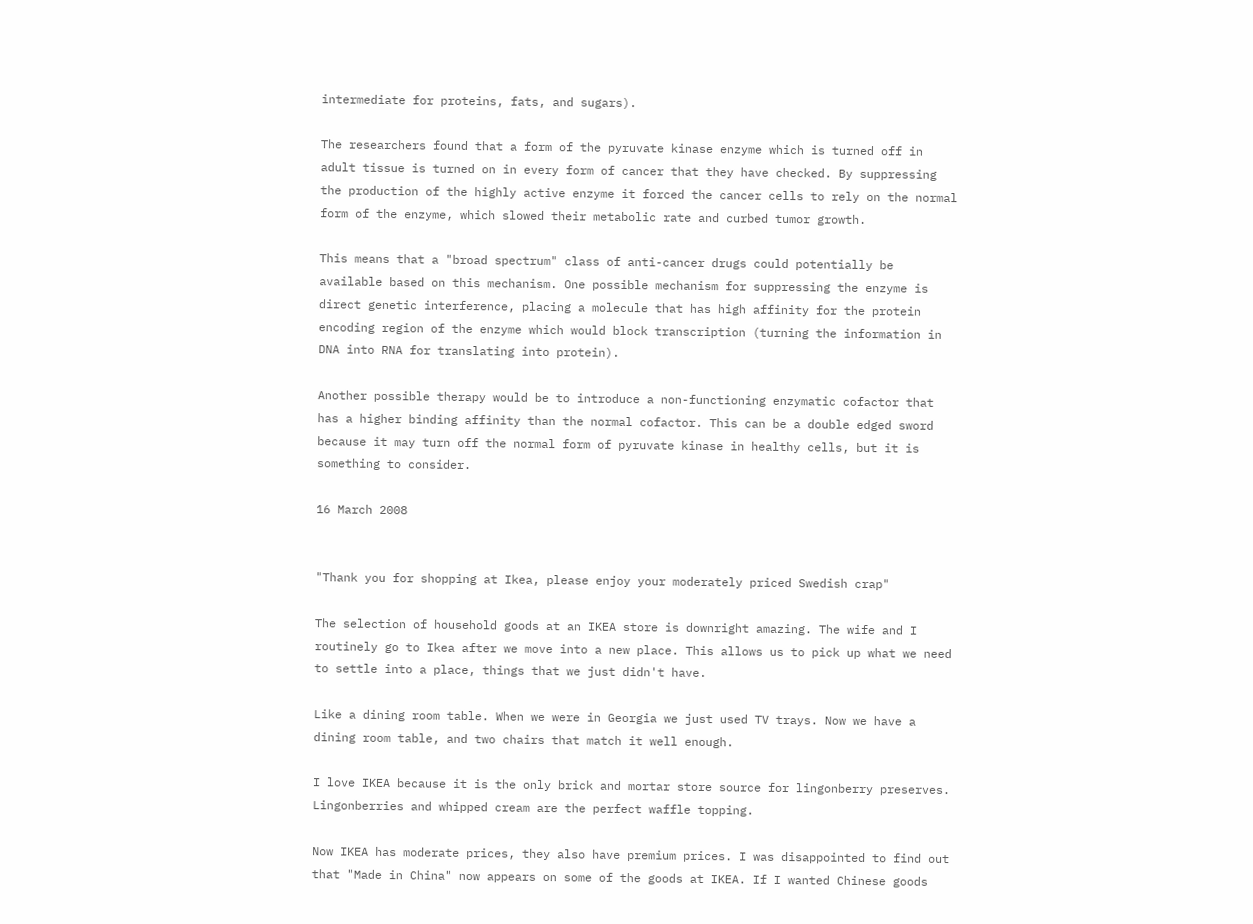intermediate for proteins, fats, and sugars).

The researchers found that a form of the pyruvate kinase enzyme which is turned off in adult tissue is turned on in every form of cancer that they have checked. By suppressing the production of the highly active enzyme it forced the cancer cells to rely on the normal form of the enzyme, which slowed their metabolic rate and curbed tumor growth.

This means that a "broad spectrum" class of anti-cancer drugs could potentially be available based on this mechanism. One possible mechanism for suppressing the enzyme is direct genetic interference, placing a molecule that has high affinity for the protein encoding region of the enzyme which would block transcription (turning the information in DNA into RNA for translating into protein).

Another possible therapy would be to introduce a non-functioning enzymatic cofactor that has a higher binding affinity than the normal cofactor. This can be a double edged sword because it may turn off the normal form of pyruvate kinase in healthy cells, but it is something to consider.

16 March 2008


"Thank you for shopping at Ikea, please enjoy your moderately priced Swedish crap"

The selection of household goods at an IKEA store is downright amazing. The wife and I routinely go to Ikea after we move into a new place. This allows us to pick up what we need to settle into a place, things that we just didn't have.

Like a dining room table. When we were in Georgia we just used TV trays. Now we have a dining room table, and two chairs that match it well enough.

I love IKEA because it is the only brick and mortar store source for lingonberry preserves. Lingonberries and whipped cream are the perfect waffle topping.

Now IKEA has moderate prices, they also have premium prices. I was disappointed to find out that "Made in China" now appears on some of the goods at IKEA. If I wanted Chinese goods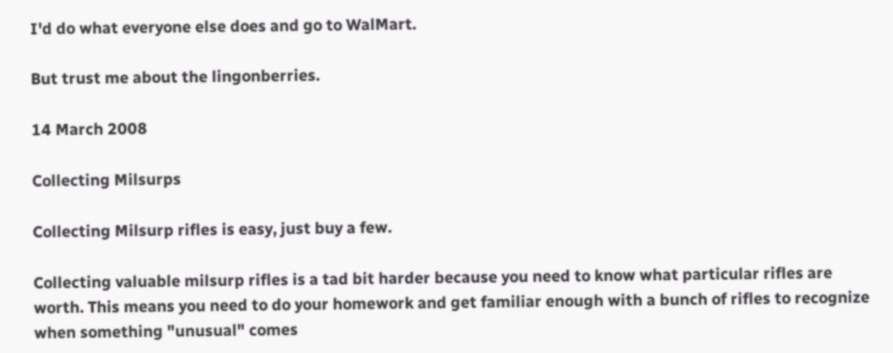I'd do what everyone else does and go to WalMart.

But trust me about the lingonberries.

14 March 2008

Collecting Milsurps

Collecting Milsurp rifles is easy, just buy a few.

Collecting valuable milsurp rifles is a tad bit harder because you need to know what particular rifles are worth. This means you need to do your homework and get familiar enough with a bunch of rifles to recognize when something "unusual" comes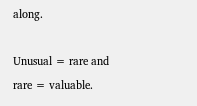along.

Unusual = rare and rare = valuable.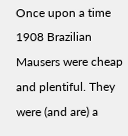Once upon a time 1908 Brazilian Mausers were cheap and plentiful. They were (and are) a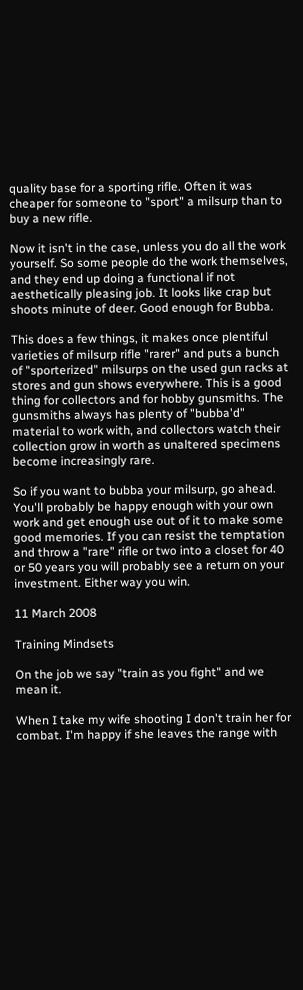quality base for a sporting rifle. Often it was cheaper for someone to "sport" a milsurp than to buy a new rifle.

Now it isn't in the case, unless you do all the work yourself. So some people do the work themselves, and they end up doing a functional if not aesthetically pleasing job. It looks like crap but shoots minute of deer. Good enough for Bubba.

This does a few things, it makes once plentiful varieties of milsurp rifle "rarer" and puts a bunch of "sporterized" milsurps on the used gun racks at stores and gun shows everywhere. This is a good thing for collectors and for hobby gunsmiths. The gunsmiths always has plenty of "bubba'd" material to work with, and collectors watch their collection grow in worth as unaltered specimens become increasingly rare.

So if you want to bubba your milsurp, go ahead. You'll probably be happy enough with your own work and get enough use out of it to make some good memories. If you can resist the temptation and throw a "rare" rifle or two into a closet for 40 or 50 years you will probably see a return on your investment. Either way you win.

11 March 2008

Training Mindsets

On the job we say "train as you fight" and we mean it.

When I take my wife shooting I don't train her for combat. I'm happy if she leaves the range with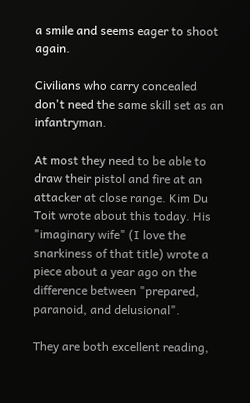a smile and seems eager to shoot again.

Civilians who carry concealed don't need the same skill set as an infantryman.

At most they need to be able to draw their pistol and fire at an attacker at close range. Kim Du Toit wrote about this today. His "imaginary wife" (I love the snarkiness of that title) wrote a piece about a year ago on the difference between "prepared, paranoid, and delusional".

They are both excellent reading,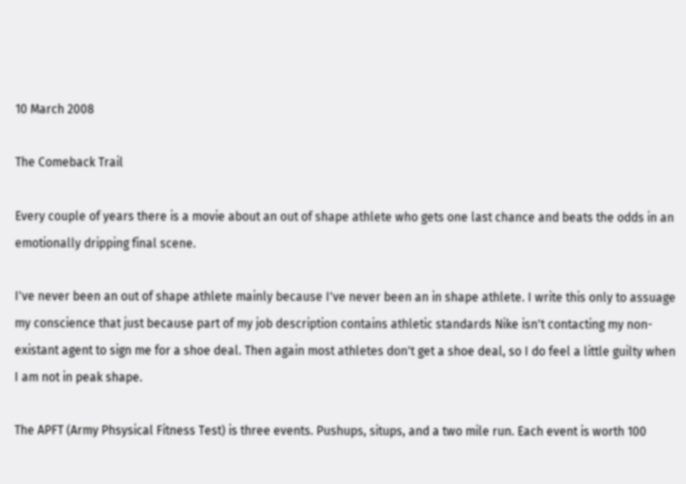10 March 2008

The Comeback Trail

Every couple of years there is a movie about an out of shape athlete who gets one last chance and beats the odds in an emotionally dripping final scene.

I've never been an out of shape athlete mainly because I've never been an in shape athlete. I write this only to assuage my conscience that just because part of my job description contains athletic standards Nike isn't contacting my non-existant agent to sign me for a shoe deal. Then again most athletes don't get a shoe deal, so I do feel a little guilty when I am not in peak shape.

The APFT (Army Phsysical Fitness Test) is three events. Pushups, situps, and a two mile run. Each event is worth 100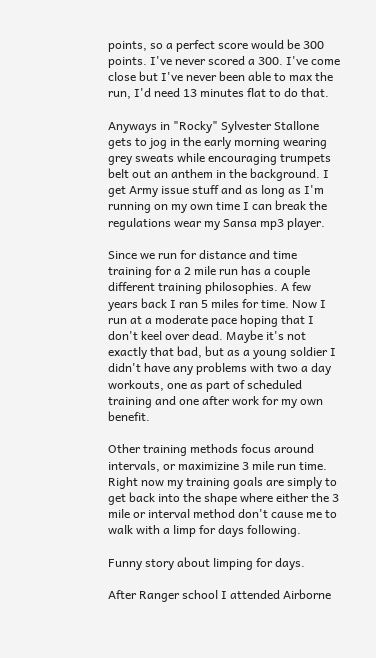points, so a perfect score would be 300 points. I've never scored a 300. I've come close but I've never been able to max the run, I'd need 13 minutes flat to do that.

Anyways in "Rocky" Sylvester Stallone gets to jog in the early morning wearing grey sweats while encouraging trumpets belt out an anthem in the background. I get Army issue stuff and as long as I'm running on my own time I can break the regulations wear my Sansa mp3 player.

Since we run for distance and time training for a 2 mile run has a couple different training philosophies. A few years back I ran 5 miles for time. Now I run at a moderate pace hoping that I don't keel over dead. Maybe it's not exactly that bad, but as a young soldier I didn't have any problems with two a day workouts, one as part of scheduled training and one after work for my own benefit.

Other training methods focus around intervals, or maximizine 3 mile run time. Right now my training goals are simply to get back into the shape where either the 3 mile or interval method don't cause me to walk with a limp for days following.

Funny story about limping for days.

After Ranger school I attended Airborne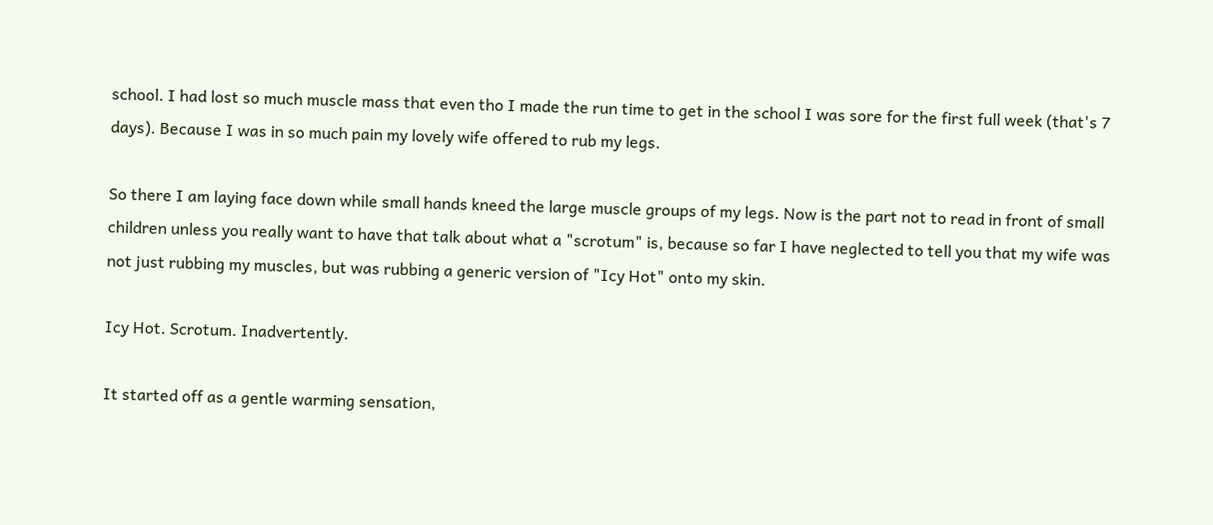school. I had lost so much muscle mass that even tho I made the run time to get in the school I was sore for the first full week (that's 7 days). Because I was in so much pain my lovely wife offered to rub my legs.

So there I am laying face down while small hands kneed the large muscle groups of my legs. Now is the part not to read in front of small children unless you really want to have that talk about what a "scrotum" is, because so far I have neglected to tell you that my wife was not just rubbing my muscles, but was rubbing a generic version of "Icy Hot" onto my skin.

Icy Hot. Scrotum. Inadvertently.

It started off as a gentle warming sensation,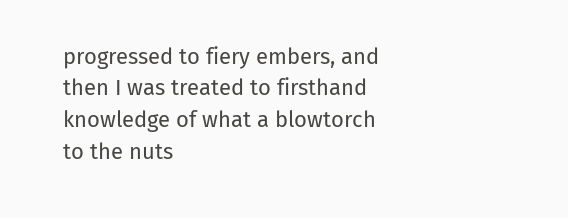progressed to fiery embers, and then I was treated to firsthand knowledge of what a blowtorch to the nuts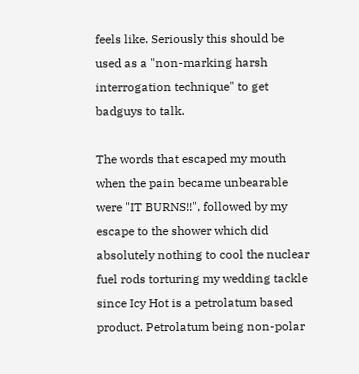feels like. Seriously this should be used as a "non-marking harsh interrogation technique" to get badguys to talk.

The words that escaped my mouth when the pain became unbearable were "IT BURNS!!", followed by my escape to the shower which did absolutely nothing to cool the nuclear fuel rods torturing my wedding tackle since Icy Hot is a petrolatum based product. Petrolatum being non-polar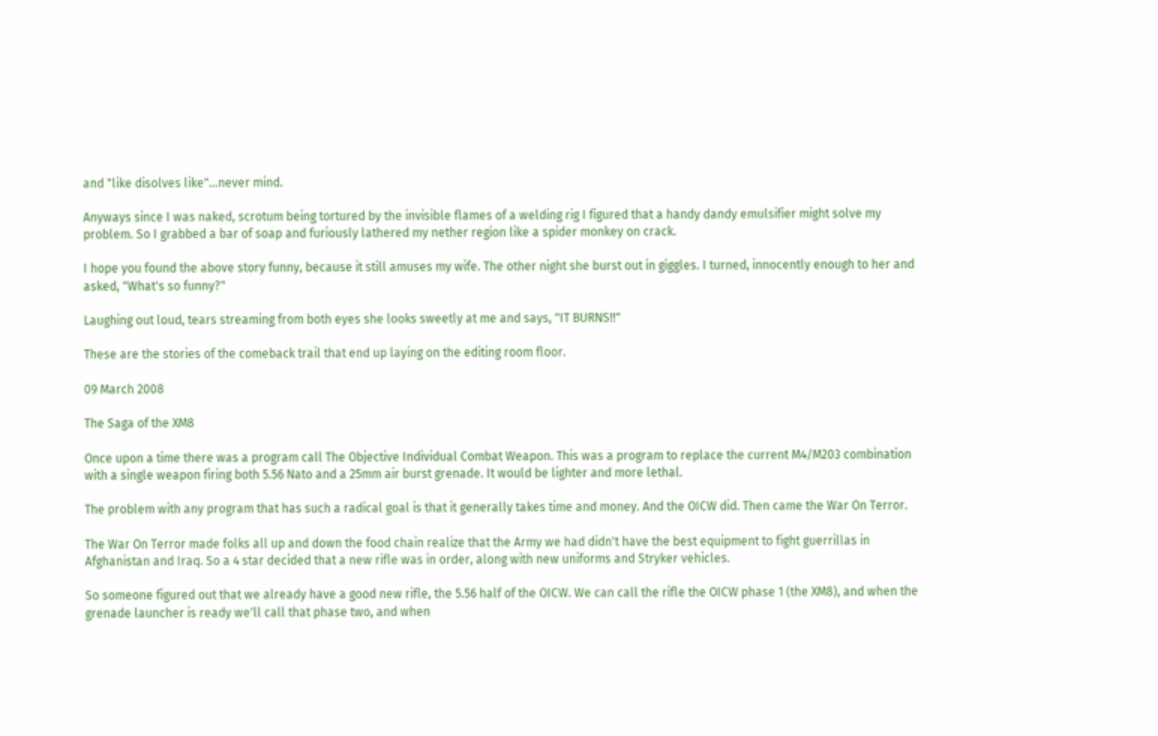and "like disolves like"...never mind.

Anyways since I was naked, scrotum being tortured by the invisible flames of a welding rig I figured that a handy dandy emulsifier might solve my problem. So I grabbed a bar of soap and furiously lathered my nether region like a spider monkey on crack.

I hope you found the above story funny, because it still amuses my wife. The other night she burst out in giggles. I turned, innocently enough to her and asked, "What's so funny?"

Laughing out loud, tears streaming from both eyes she looks sweetly at me and says, "IT BURNS!!"

These are the stories of the comeback trail that end up laying on the editing room floor.

09 March 2008

The Saga of the XM8

Once upon a time there was a program call The Objective Individual Combat Weapon. This was a program to replace the current M4/M203 combination with a single weapon firing both 5.56 Nato and a 25mm air burst grenade. It would be lighter and more lethal.

The problem with any program that has such a radical goal is that it generally takes time and money. And the OICW did. Then came the War On Terror.

The War On Terror made folks all up and down the food chain realize that the Army we had didn't have the best equipment to fight guerrillas in Afghanistan and Iraq. So a 4 star decided that a new rifle was in order, along with new uniforms and Stryker vehicles.

So someone figured out that we already have a good new rifle, the 5.56 half of the OICW. We can call the rifle the OICW phase 1 (the XM8), and when the grenade launcher is ready we'll call that phase two, and when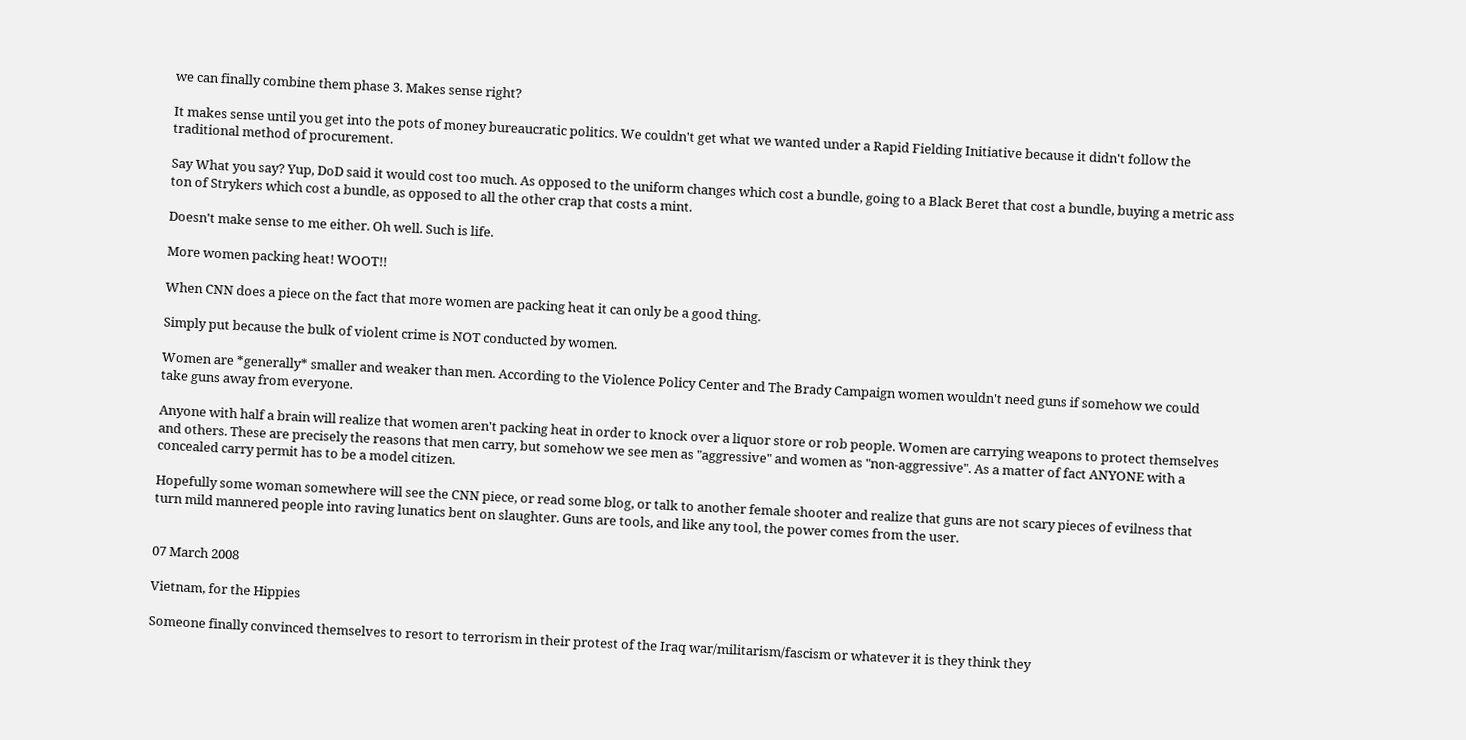we can finally combine them phase 3. Makes sense right?

It makes sense until you get into the pots of money bureaucratic politics. We couldn't get what we wanted under a Rapid Fielding Initiative because it didn't follow the traditional method of procurement.

Say What you say? Yup, DoD said it would cost too much. As opposed to the uniform changes which cost a bundle, going to a Black Beret that cost a bundle, buying a metric ass ton of Strykers which cost a bundle, as opposed to all the other crap that costs a mint.

Doesn't make sense to me either. Oh well. Such is life.

More women packing heat! WOOT!!

When CNN does a piece on the fact that more women are packing heat it can only be a good thing.

Simply put because the bulk of violent crime is NOT conducted by women.

Women are *generally* smaller and weaker than men. According to the Violence Policy Center and The Brady Campaign women wouldn't need guns if somehow we could take guns away from everyone.

Anyone with half a brain will realize that women aren't packing heat in order to knock over a liquor store or rob people. Women are carrying weapons to protect themselves and others. These are precisely the reasons that men carry, but somehow we see men as "aggressive" and women as "non-aggressive". As a matter of fact ANYONE with a concealed carry permit has to be a model citizen.

Hopefully some woman somewhere will see the CNN piece, or read some blog, or talk to another female shooter and realize that guns are not scary pieces of evilness that turn mild mannered people into raving lunatics bent on slaughter. Guns are tools, and like any tool, the power comes from the user.


07 March 2008

Vietnam, for the Hippies

Someone finally convinced themselves to resort to terrorism in their protest of the Iraq war/militarism/fascism or whatever it is they think they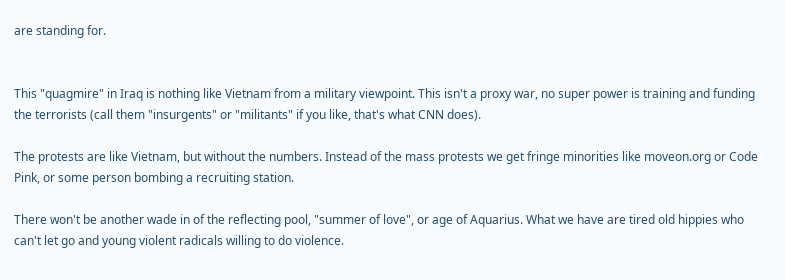are standing for.


This "quagmire" in Iraq is nothing like Vietnam from a military viewpoint. This isn't a proxy war, no super power is training and funding the terrorists (call them "insurgents" or "militants" if you like, that's what CNN does).

The protests are like Vietnam, but without the numbers. Instead of the mass protests we get fringe minorities like moveon.org or Code Pink, or some person bombing a recruiting station.

There won't be another wade in of the reflecting pool, "summer of love", or age of Aquarius. What we have are tired old hippies who can't let go and young violent radicals willing to do violence.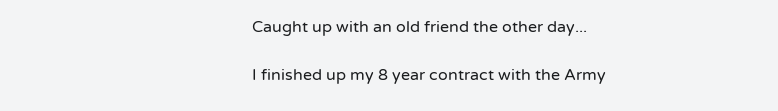Caught up with an old friend the other day...

I finished up my 8 year contract with the Army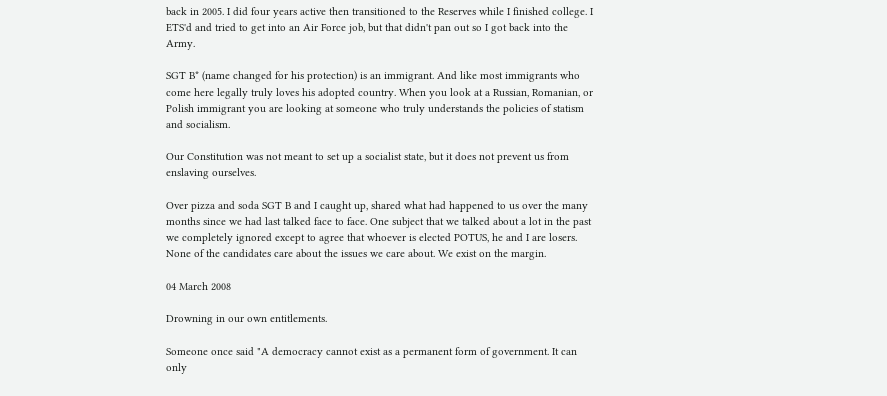back in 2005. I did four years active then transitioned to the Reserves while I finished college. I ETS'd and tried to get into an Air Force job, but that didn't pan out so I got back into the Army.

SGT B* (name changed for his protection) is an immigrant. And like most immigrants who come here legally truly loves his adopted country. When you look at a Russian, Romanian, or Polish immigrant you are looking at someone who truly understands the policies of statism and socialism.

Our Constitution was not meant to set up a socialist state, but it does not prevent us from enslaving ourselves.

Over pizza and soda SGT B and I caught up, shared what had happened to us over the many months since we had last talked face to face. One subject that we talked about a lot in the past we completely ignored except to agree that whoever is elected POTUS, he and I are losers. None of the candidates care about the issues we care about. We exist on the margin.

04 March 2008

Drowning in our own entitlements.

Someone once said "A democracy cannot exist as a permanent form of government. It can only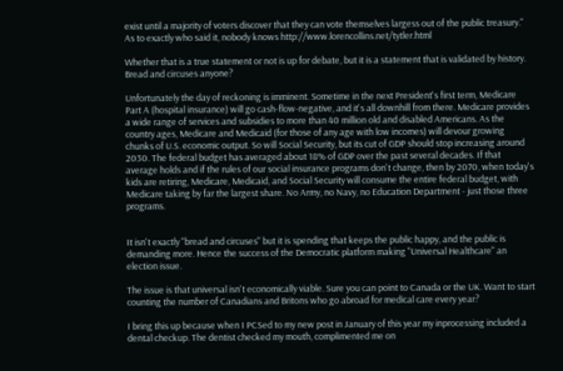exist until a majority of voters discover that they can vote themselves largess out of the public treasury." As to exactly who said it, nobody knows http://www.lorencollins.net/tytler.html

Whether that is a true statement or not is up for debate, but it is a statement that is validated by history. Bread and circuses anyone?

Unfortunately the day of reckoning is imminent. Sometime in the next President's first term, Medicare Part A (hospital insurance) will go cash-flow-negative, and it's all downhill from there. Medicare provides a wide range of services and subsidies to more than 40 million old and disabled Americans. As the country ages, Medicare and Medicaid (for those of any age with low incomes) will devour growing chunks of U.S. economic output. So will Social Security, but its cut of GDP should stop increasing around 2030. The federal budget has averaged about 18% of GDP over the past several decades. If that average holds and if the rules of our social insurance programs don't change, then by 2070, when today's kids are retiring, Medicare, Medicaid, and Social Security will consume the entire federal budget, with Medicare taking by far the largest share. No Army, no Navy, no Education Department - just those three programs.


It isn't exactly "bread and circuses" but it is spending that keeps the public happy, and the public is demanding more. Hence the success of the Democratic platform making "Universal Healthcare" an election issue.

The issue is that universal isn't economically viable. Sure you can point to Canada or the UK. Want to start counting the number of Canadians and Britons who go abroad for medical care every year?

I bring this up because when I PCSed to my new post in January of this year my inprocessing included a dental checkup. The dentist checked my mouth, complimented me on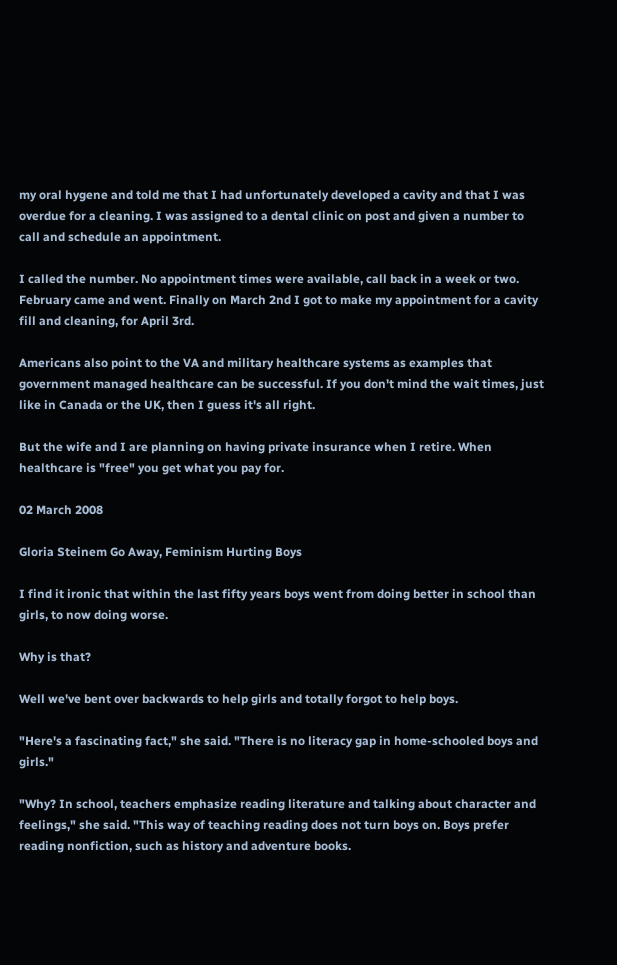my oral hygene and told me that I had unfortunately developed a cavity and that I was overdue for a cleaning. I was assigned to a dental clinic on post and given a number to call and schedule an appointment.

I called the number. No appointment times were available, call back in a week or two. February came and went. Finally on March 2nd I got to make my appointment for a cavity fill and cleaning, for April 3rd.

Americans also point to the VA and military healthcare systems as examples that government managed healthcare can be successful. If you don't mind the wait times, just like in Canada or the UK, then I guess it's all right.

But the wife and I are planning on having private insurance when I retire. When healthcare is "free" you get what you pay for.

02 March 2008

Gloria Steinem Go Away, Feminism Hurting Boys

I find it ironic that within the last fifty years boys went from doing better in school than girls, to now doing worse.

Why is that?

Well we've bent over backwards to help girls and totally forgot to help boys.

"Here's a fascinating fact," she said. "There is no literacy gap in home-schooled boys and girls."

"Why? In school, teachers emphasize reading literature and talking about character and feelings," she said. "This way of teaching reading does not turn boys on. Boys prefer reading nonfiction, such as history and adventure books.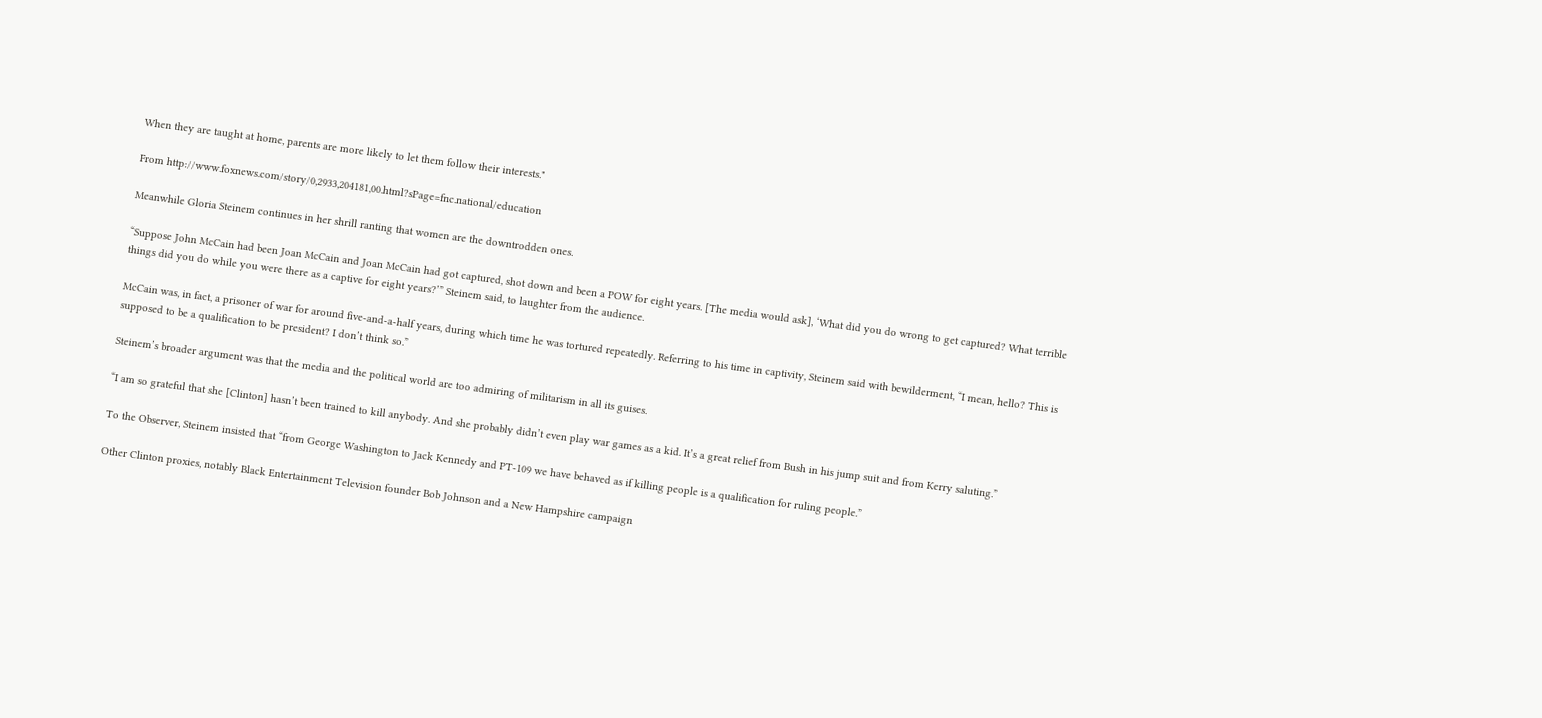When they are taught at home, parents are more likely to let them follow their interests."

From http://www.foxnews.com/story/0,2933,204181,00.html?sPage=fnc.national/education

Meanwhile Gloria Steinem continues in her shrill ranting that women are the downtrodden ones.

“Suppose John McCain had been Joan McCain and Joan McCain had got captured, shot down and been a POW for eight years. [The media would ask], ‘What did you do wrong to get captured? What terrible things did you do while you were there as a captive for eight years?’” Steinem said, to laughter from the audience.

McCain was, in fact, a prisoner of war for around five-and-a-half years, during which time he was tortured repeatedly. Referring to his time in captivity, Steinem said with bewilderment, “I mean, hello? This is supposed to be a qualification to be president? I don’t think so.”

Steinem’s broader argument was that the media and the political world are too admiring of militarism in all its guises.

“I am so grateful that she [Clinton] hasn’t been trained to kill anybody. And she probably didn’t even play war games as a kid. It’s a great relief from Bush in his jump suit and from Kerry saluting.”

To the Observer, Steinem insisted that “from George Washington to Jack Kennedy and PT-109 we have behaved as if killing people is a qualification for ruling people.”

Other Clinton proxies, notably Black Entertainment Television founder Bob Johnson and a New Hampshire campaign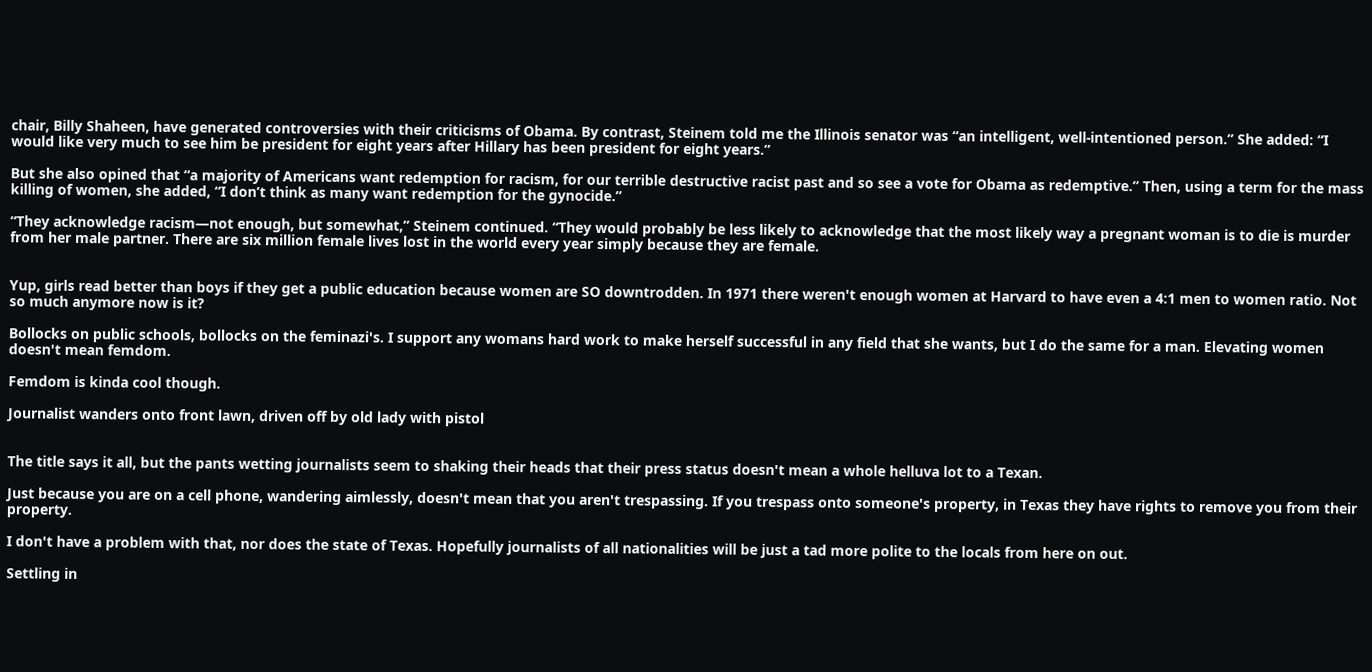chair, Billy Shaheen, have generated controversies with their criticisms of Obama. By contrast, Steinem told me the Illinois senator was “an intelligent, well-intentioned person.” She added: “I would like very much to see him be president for eight years after Hillary has been president for eight years.”

But she also opined that “a majority of Americans want redemption for racism, for our terrible destructive racist past and so see a vote for Obama as redemptive.” Then, using a term for the mass killing of women, she added, “I don’t think as many want redemption for the gynocide.”

“They acknowledge racism—not enough, but somewhat,” Steinem continued. “They would probably be less likely to acknowledge that the most likely way a pregnant woman is to die is murder from her male partner. There are six million female lives lost in the world every year simply because they are female.


Yup, girls read better than boys if they get a public education because women are SO downtrodden. In 1971 there weren't enough women at Harvard to have even a 4:1 men to women ratio. Not so much anymore now is it?

Bollocks on public schools, bollocks on the feminazi's. I support any womans hard work to make herself successful in any field that she wants, but I do the same for a man. Elevating women doesn't mean femdom.

Femdom is kinda cool though.

Journalist wanders onto front lawn, driven off by old lady with pistol


The title says it all, but the pants wetting journalists seem to shaking their heads that their press status doesn't mean a whole helluva lot to a Texan.

Just because you are on a cell phone, wandering aimlessly, doesn't mean that you aren't trespassing. If you trespass onto someone's property, in Texas they have rights to remove you from their property.

I don't have a problem with that, nor does the state of Texas. Hopefully journalists of all nationalities will be just a tad more polite to the locals from here on out.

Settling in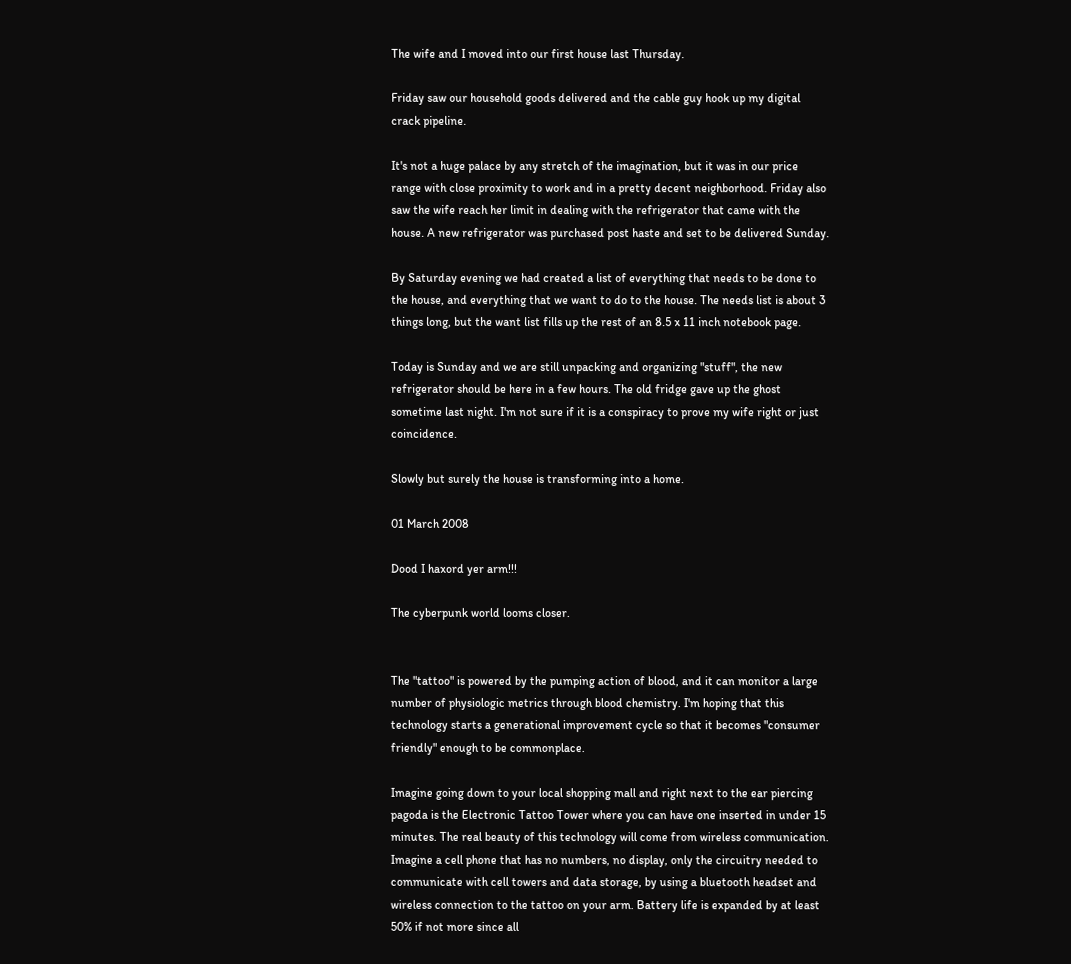The wife and I moved into our first house last Thursday.

Friday saw our household goods delivered and the cable guy hook up my digital crack pipeline.

It's not a huge palace by any stretch of the imagination, but it was in our price range with close proximity to work and in a pretty decent neighborhood. Friday also saw the wife reach her limit in dealing with the refrigerator that came with the house. A new refrigerator was purchased post haste and set to be delivered Sunday.

By Saturday evening we had created a list of everything that needs to be done to the house, and everything that we want to do to the house. The needs list is about 3 things long, but the want list fills up the rest of an 8.5 x 11 inch notebook page.

Today is Sunday and we are still unpacking and organizing "stuff", the new refrigerator should be here in a few hours. The old fridge gave up the ghost sometime last night. I'm not sure if it is a conspiracy to prove my wife right or just coincidence.

Slowly but surely the house is transforming into a home.

01 March 2008

Dood I haxord yer arm!!!

The cyberpunk world looms closer.


The "tattoo" is powered by the pumping action of blood, and it can monitor a large number of physiologic metrics through blood chemistry. I'm hoping that this technology starts a generational improvement cycle so that it becomes "consumer friendly" enough to be commonplace.

Imagine going down to your local shopping mall and right next to the ear piercing pagoda is the Electronic Tattoo Tower where you can have one inserted in under 15 minutes. The real beauty of this technology will come from wireless communication. Imagine a cell phone that has no numbers, no display, only the circuitry needed to communicate with cell towers and data storage, by using a bluetooth headset and wireless connection to the tattoo on your arm. Battery life is expanded by at least 50% if not more since all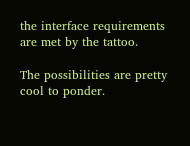the interface requirements are met by the tattoo.

The possibilities are pretty cool to ponder.